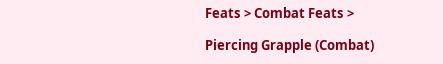Feats > Combat Feats >

Piercing Grapple (Combat)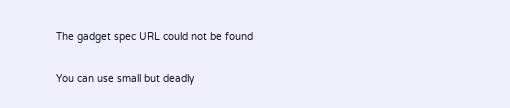The gadget spec URL could not be found

You can use small but deadly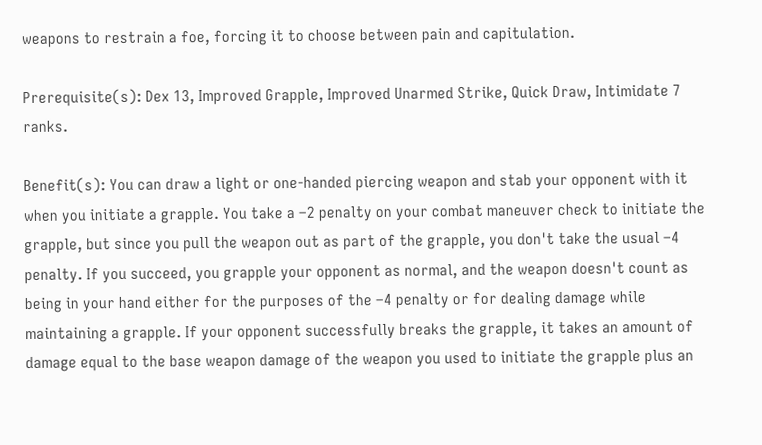weapons to restrain a foe, forcing it to choose between pain and capitulation.

Prerequisite(s): Dex 13, Improved Grapple, Improved Unarmed Strike, Quick Draw, Intimidate 7 ranks.

Benefit(s): You can draw a light or one-handed piercing weapon and stab your opponent with it when you initiate a grapple. You take a –2 penalty on your combat maneuver check to initiate the grapple, but since you pull the weapon out as part of the grapple, you don't take the usual –4 penalty. If you succeed, you grapple your opponent as normal, and the weapon doesn't count as being in your hand either for the purposes of the –4 penalty or for dealing damage while maintaining a grapple. If your opponent successfully breaks the grapple, it takes an amount of damage equal to the base weapon damage of the weapon you used to initiate the grapple plus an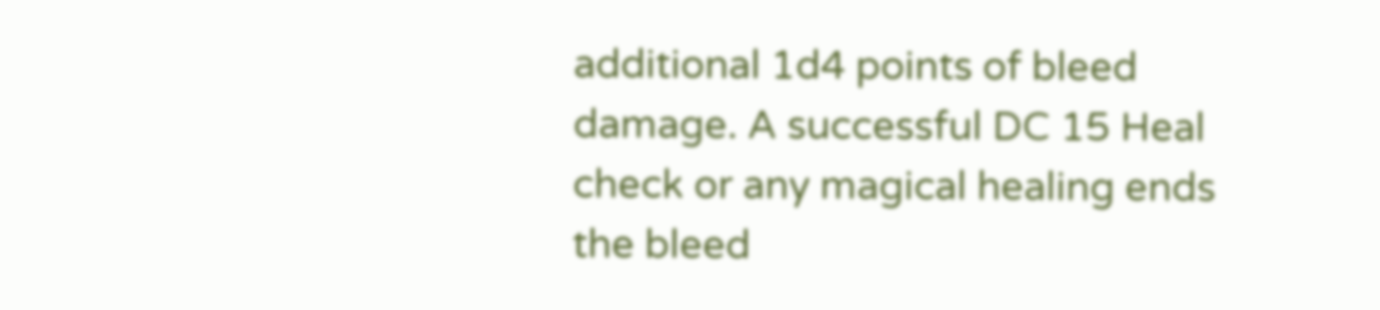additional 1d4 points of bleed damage. A successful DC 15 Heal check or any magical healing ends the bleed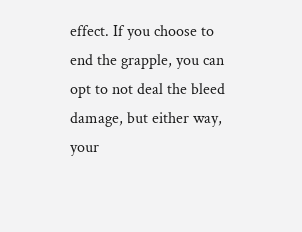effect. If you choose to end the grapple, you can opt to not deal the bleed damage, but either way, your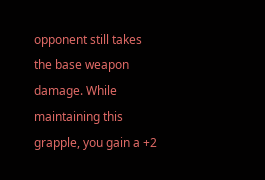opponent still takes the base weapon damage. While maintaining this grapple, you gain a +2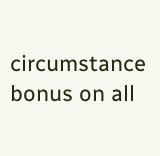circumstance bonus on all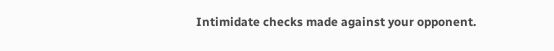Intimidate checks made against your opponent.